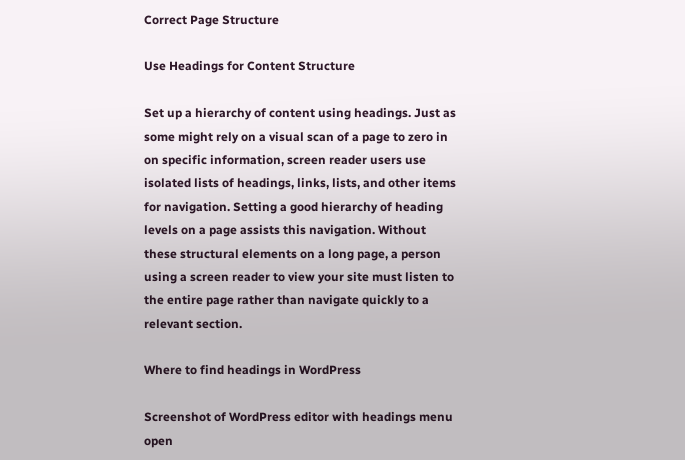Correct Page Structure

Use Headings for Content Structure

Set up a hierarchy of content using headings. Just as some might rely on a visual scan of a page to zero in on specific information, screen reader users use isolated lists of headings, links, lists, and other items for navigation. Setting a good hierarchy of heading levels on a page assists this navigation. Without these structural elements on a long page, a person using a screen reader to view your site must listen to the entire page rather than navigate quickly to a relevant section.

Where to find headings in WordPress

Screenshot of WordPress editor with headings menu open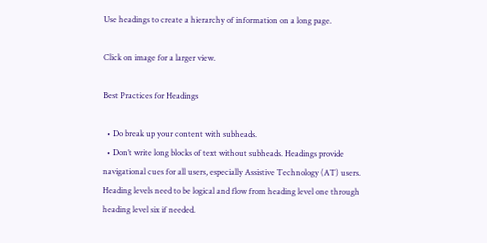Use headings to create a hierarchy of information on a long page.

Click on image for a larger view.

Best Practices for Headings

  • Do break up your content with subheads.
  • Don’t write long blocks of text without subheads. Headings provide navigational cues for all users, especially Assistive Technology (AT) users. Heading levels need to be logical and flow from heading level one through heading level six if needed.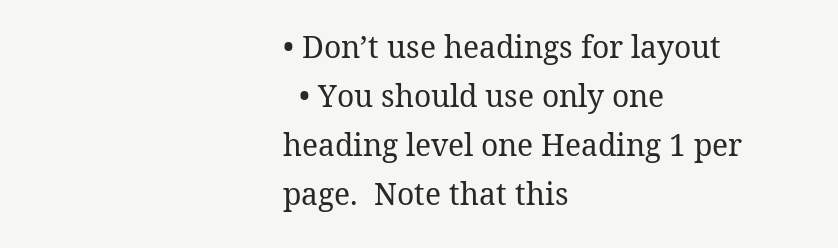• Don’t use headings for layout
  • You should use only one heading level one Heading 1 per page.  Note that this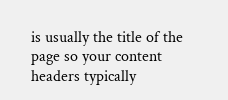is usually the title of the page so your content headers typically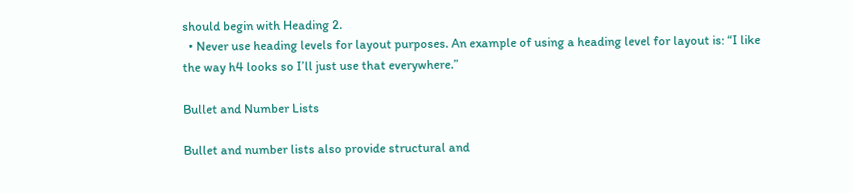should begin with Heading 2.
  • Never use heading levels for layout purposes. An example of using a heading level for layout is: “I like the way h4 looks so I’ll just use that everywhere.”

Bullet and Number Lists

Bullet and number lists also provide structural and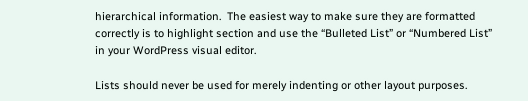hierarchical information.  The easiest way to make sure they are formatted correctly is to highlight section and use the “Bulleted List” or “Numbered List” in your WordPress visual editor.

Lists should never be used for merely indenting or other layout purposes.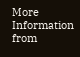More Information from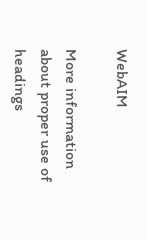WebAIM

More information about proper use of headings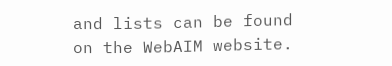and lists can be found on the WebAIM website.